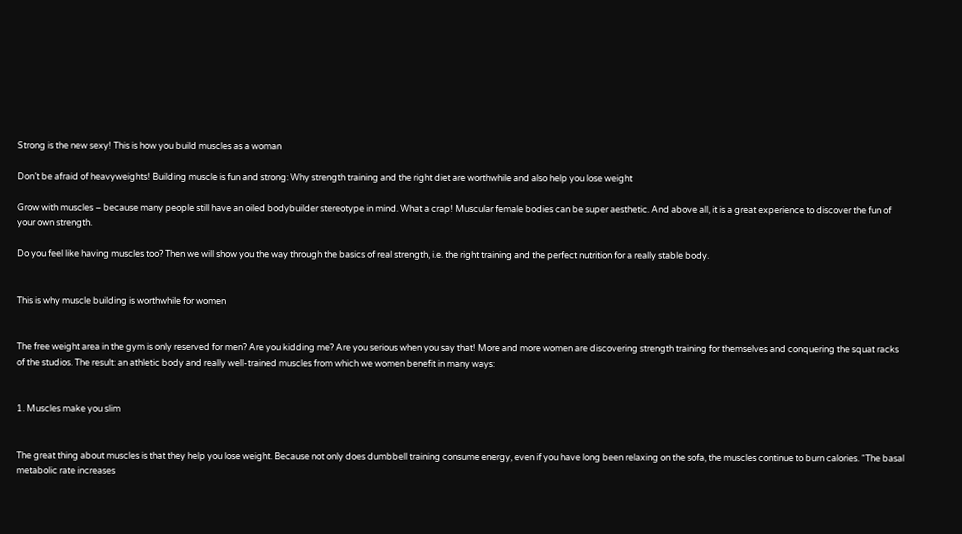Strong is the new sexy! This is how you build muscles as a woman

Don’t be afraid of heavyweights! Building muscle is fun and strong: Why strength training and the right diet are worthwhile and also help you lose weight

Grow with muscles – because many people still have an oiled bodybuilder stereotype in mind. What a crap! Muscular female bodies can be super aesthetic. And above all, it is a great experience to discover the fun of your own strength.

Do you feel like having muscles too? Then we will show you the way through the basics of real strength, i.e. the right training and the perfect nutrition for a really stable body.


This is why muscle building is worthwhile for women


The free weight area in the gym is only reserved for men? Are you kidding me? Are you serious when you say that! More and more women are discovering strength training for themselves and conquering the squat racks of the studios. The result: an athletic body and really well-trained muscles from which we women benefit in many ways:


1. Muscles make you slim


The great thing about muscles is that they help you lose weight. Because not only does dumbbell training consume energy, even if you have long been relaxing on the sofa, the muscles continue to burn calories. “The basal metabolic rate increases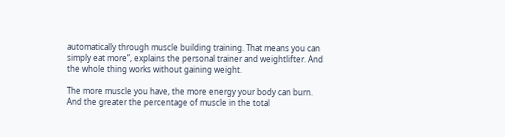automatically through muscle building training. That means you can simply eat more”, explains the personal trainer and weightlifter. And the whole thing works without gaining weight.

The more muscle you have, the more energy your body can burn. And the greater the percentage of muscle in the total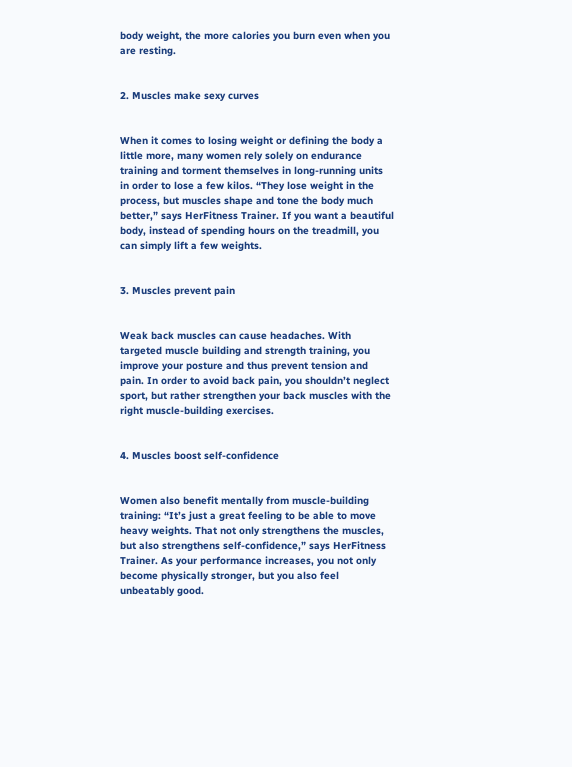body weight, the more calories you burn even when you are resting.


2. Muscles make sexy curves


When it comes to losing weight or defining the body a little more, many women rely solely on endurance training and torment themselves in long-running units in order to lose a few kilos. “They lose weight in the process, but muscles shape and tone the body much better,” says HerFitness Trainer. If you want a beautiful body, instead of spending hours on the treadmill, you can simply lift a few weights.


3. Muscles prevent pain


Weak back muscles can cause headaches. With targeted muscle building and strength training, you improve your posture and thus prevent tension and pain. In order to avoid back pain, you shouldn’t neglect sport, but rather strengthen your back muscles with the right muscle-building exercises.


4. Muscles boost self-confidence


Women also benefit mentally from muscle-building training: “It’s just a great feeling to be able to move heavy weights. That not only strengthens the muscles, but also strengthens self-confidence,” says HerFitness Trainer. As your performance increases, you not only become physically stronger, but you also feel unbeatably good.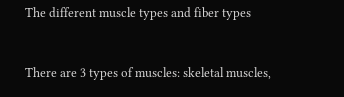The different muscle types and fiber types


There are 3 types of muscles: skeletal muscles,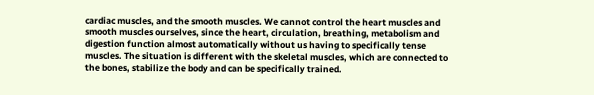cardiac muscles, and the smooth muscles. We cannot control the heart muscles and smooth muscles ourselves, since the heart, circulation, breathing, metabolism and digestion function almost automatically without us having to specifically tense muscles. The situation is different with the skeletal muscles, which are connected to the bones, stabilize the body and can be specifically trained.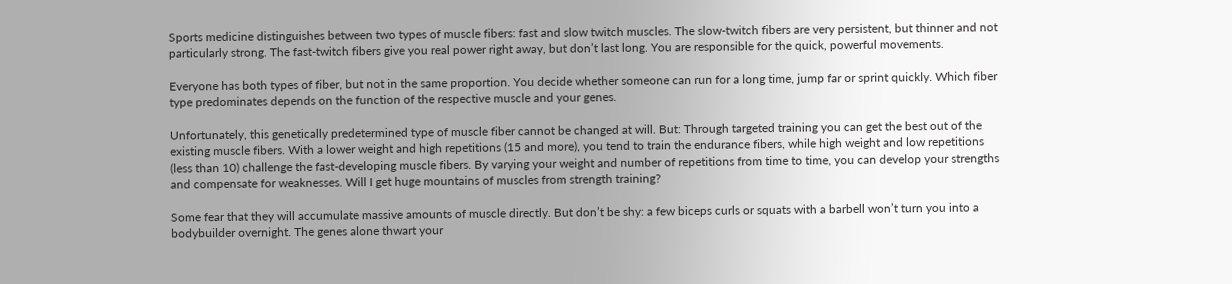Sports medicine distinguishes between two types of muscle fibers: fast and slow twitch muscles. The slow-twitch fibers are very persistent, but thinner and not particularly strong. The fast-twitch fibers give you real power right away, but don’t last long. You are responsible for the quick, powerful movements.

Everyone has both types of fiber, but not in the same proportion. You decide whether someone can run for a long time, jump far or sprint quickly. Which fiber type predominates depends on the function of the respective muscle and your genes.

Unfortunately, this genetically predetermined type of muscle fiber cannot be changed at will. But: Through targeted training you can get the best out of the existing muscle fibers. With a lower weight and high repetitions (15 and more), you tend to train the endurance fibers, while high weight and low repetitions (less than 10) challenge the fast-developing muscle fibers. By varying your weight and number of repetitions from time to time, you can develop your strengths and compensate for weaknesses. Will I get huge mountains of muscles from strength training?

Some fear that they will accumulate massive amounts of muscle directly. But don’t be shy: a few biceps curls or squats with a barbell won’t turn you into a bodybuilder overnight. The genes alone thwart your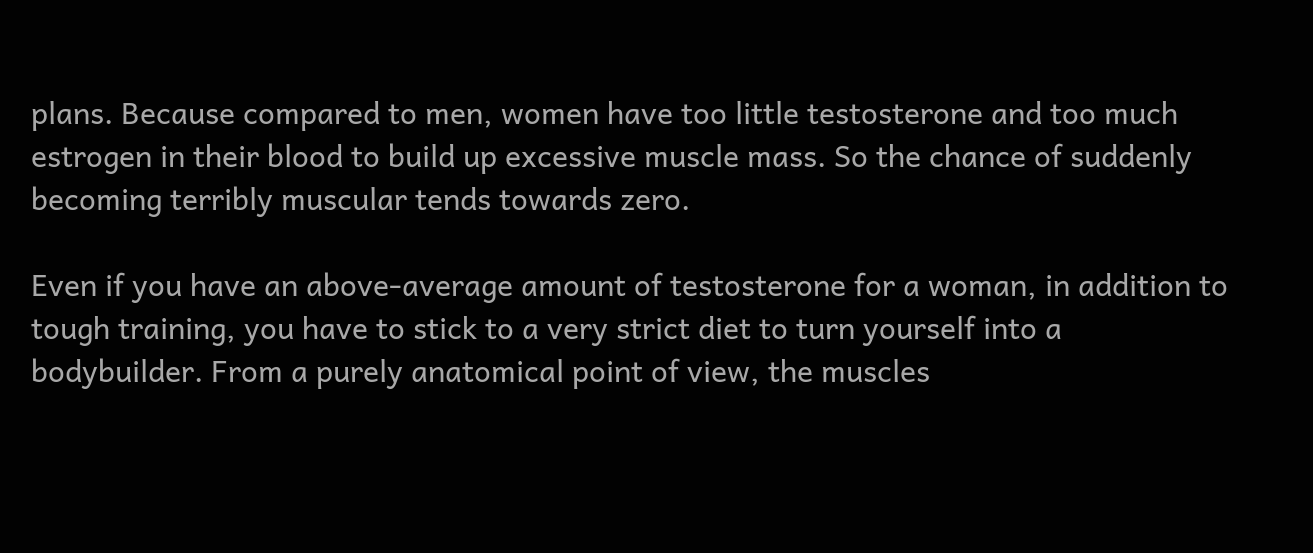plans. Because compared to men, women have too little testosterone and too much estrogen in their blood to build up excessive muscle mass. So the chance of suddenly becoming terribly muscular tends towards zero.

Even if you have an above-average amount of testosterone for a woman, in addition to tough training, you have to stick to a very strict diet to turn yourself into a bodybuilder. From a purely anatomical point of view, the muscles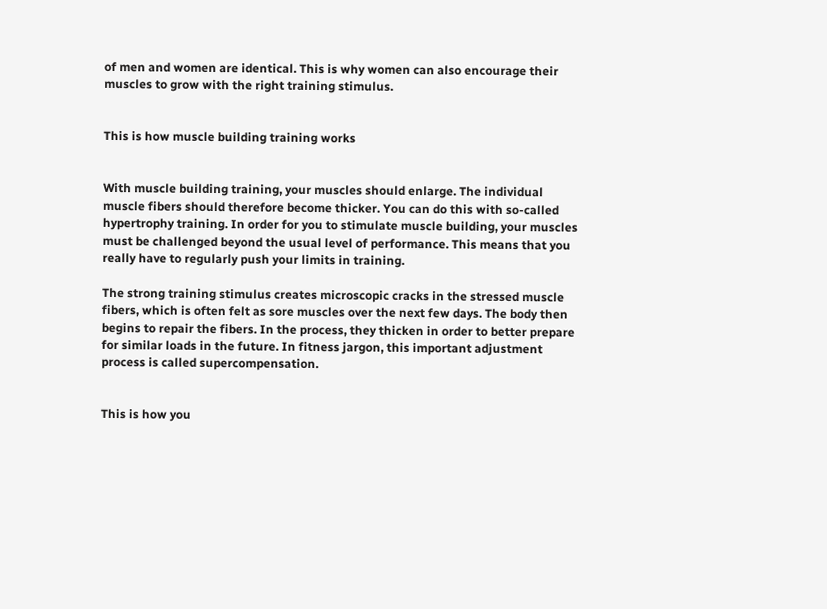of men and women are identical. This is why women can also encourage their muscles to grow with the right training stimulus.


This is how muscle building training works


With muscle building training, your muscles should enlarge. The individual muscle fibers should therefore become thicker. You can do this with so-called hypertrophy training. In order for you to stimulate muscle building, your muscles must be challenged beyond the usual level of performance. This means that you really have to regularly push your limits in training.

The strong training stimulus creates microscopic cracks in the stressed muscle fibers, which is often felt as sore muscles over the next few days. The body then begins to repair the fibers. In the process, they thicken in order to better prepare for similar loads in the future. In fitness jargon, this important adjustment process is called supercompensation.


This is how you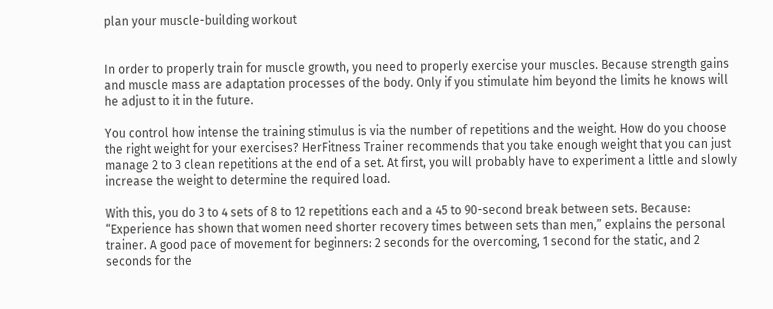plan your muscle-building workout


In order to properly train for muscle growth, you need to properly exercise your muscles. Because strength gains and muscle mass are adaptation processes of the body. Only if you stimulate him beyond the limits he knows will he adjust to it in the future.

You control how intense the training stimulus is via the number of repetitions and the weight. How do you choose the right weight for your exercises? HerFitness Trainer recommends that you take enough weight that you can just manage 2 to 3 clean repetitions at the end of a set. At first, you will probably have to experiment a little and slowly increase the weight to determine the required load.

With this, you do 3 to 4 sets of 8 to 12 repetitions each and a 45 to 90-second break between sets. Because: “Experience has shown that women need shorter recovery times between sets than men,” explains the personal trainer. A good pace of movement for beginners: 2 seconds for the overcoming, 1 second for the static, and 2 seconds for the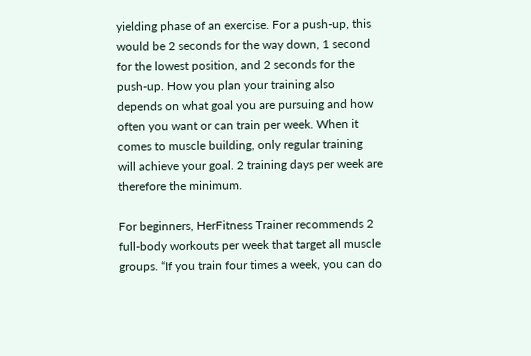yielding phase of an exercise. For a push-up, this would be 2 seconds for the way down, 1 second for the lowest position, and 2 seconds for the push-up. How you plan your training also depends on what goal you are pursuing and how often you want or can train per week. When it comes to muscle building, only regular training will achieve your goal. 2 training days per week are therefore the minimum.

For beginners, HerFitness Trainer recommends 2 full-body workouts per week that target all muscle groups. “If you train four times a week, you can do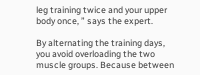leg training twice and your upper body once, ” says the expert.

By alternating the training days, you avoid overloading the two muscle groups. Because between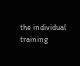the individual training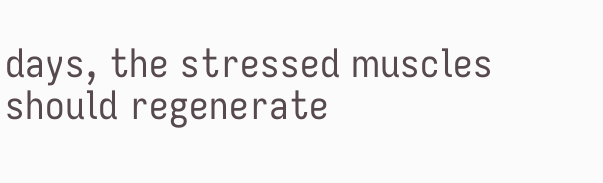days, the stressed muscles should regenerate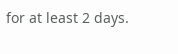for at least 2 days.